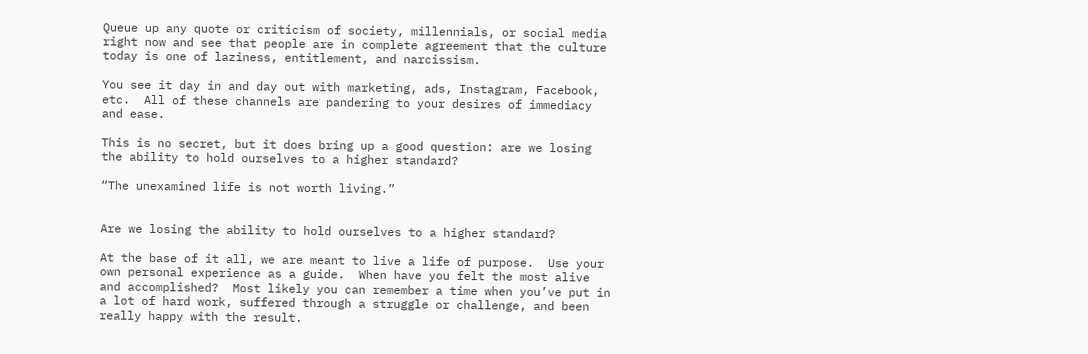Queue up any quote or criticism of society, millennials, or social media right now and see that people are in complete agreement that the culture today is one of laziness, entitlement, and narcissism.

You see it day in and day out with marketing, ads, Instagram, Facebook, etc.  All of these channels are pandering to your desires of immediacy and ease.

This is no secret, but it does bring up a good question: are we losing the ability to hold ourselves to a higher standard?

“The unexamined life is not worth living.”


Are we losing the ability to hold ourselves to a higher standard?

At the base of it all, we are meant to live a life of purpose.  Use your own personal experience as a guide.  When have you felt the most alive and accomplished?  Most likely you can remember a time when you’ve put in a lot of hard work, suffered through a struggle or challenge, and been really happy with the result.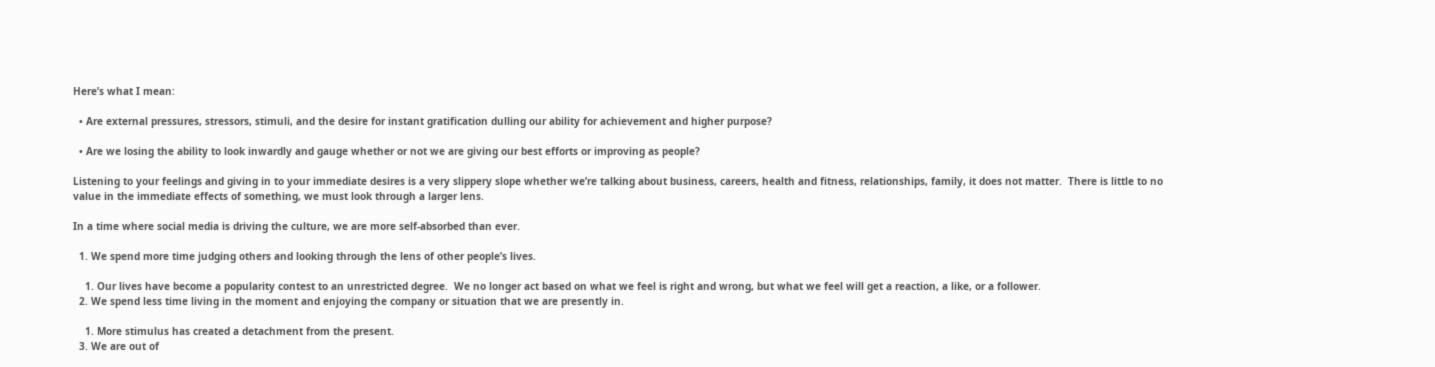Here’s what I mean:

  • Are external pressures, stressors, stimuli, and the desire for instant gratification dulling our ability for achievement and higher purpose?

  • Are we losing the ability to look inwardly and gauge whether or not we are giving our best efforts or improving as people?

Listening to your feelings and giving in to your immediate desires is a very slippery slope whether we’re talking about business, careers, health and fitness, relationships, family, it does not matter.  There is little to no value in the immediate effects of something, we must look through a larger lens.

In a time where social media is driving the culture, we are more self-absorbed than ever.

  1. We spend more time judging others and looking through the lens of other people’s lives.

    1. Our lives have become a popularity contest to an unrestricted degree.  We no longer act based on what we feel is right and wrong, but what we feel will get a reaction, a like, or a follower.
  2. We spend less time living in the moment and enjoying the company or situation that we are presently in.

    1. More stimulus has created a detachment from the present.
  3. We are out of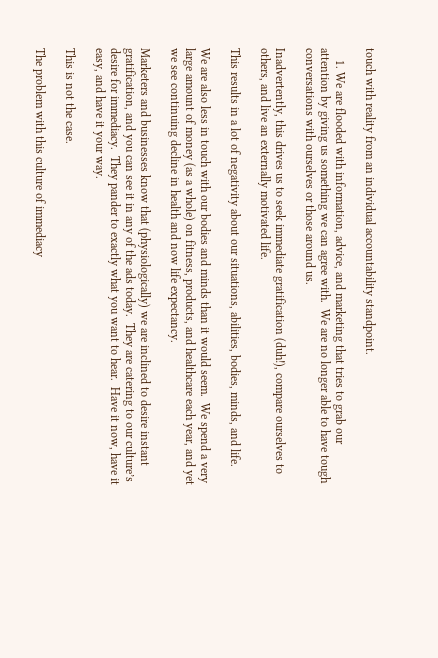touch with reality from an individual accountability standpoint.

    1. We are flooded with information, advice, and marketing that tries to grab our attention by giving us something we can agree with.  We are no longer able to have tough conversations with ourselves or those around us.

Inadvertently, this drives us to seek immediate gratification (duh!), compare ourselves to others, and live an externally motivated life.

This results in a lot of negativity about our situations, abilities, bodies, minds, and life.

We are also less in touch with our bodies and minds than it would seem.  We spend a very large amount of money (as a whole) on fitness, products, and healthcare each year, and yet we see continuing decline in health and now life expectancy.

Marketers and businesses know that (physiologically) we are inclined to desire instant gratification, and you can see it in any of the ads today.  They are catering to our culture’s desire for immediacy.  They pander to exactly what you want to hear.  Have it now, have it easy, and have it your way.

This is not the case.

The problem with this culture of immediacy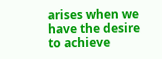arises when we have the desire to achieve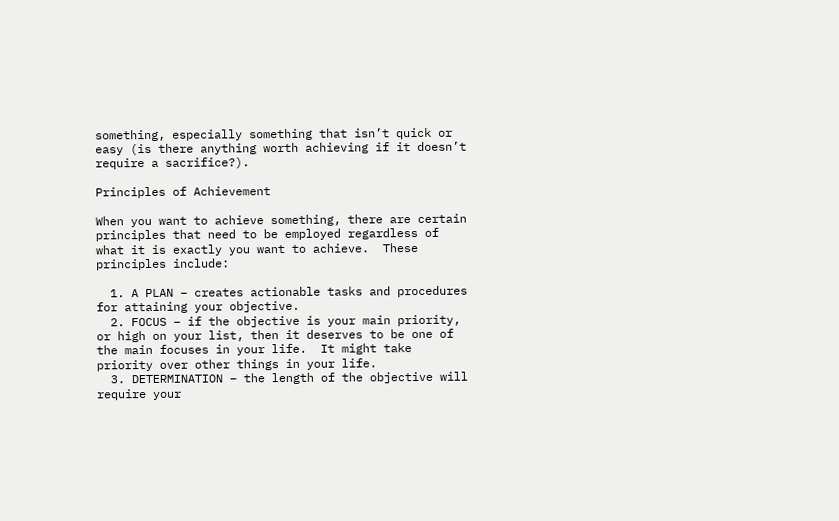something, especially something that isn’t quick or easy (is there anything worth achieving if it doesn’t require a sacrifice?).

Principles of Achievement

When you want to achieve something, there are certain principles that need to be employed regardless of what it is exactly you want to achieve.  These principles include:

  1. A PLAN – creates actionable tasks and procedures for attaining your objective.
  2. FOCUS – if the objective is your main priority, or high on your list, then it deserves to be one of the main focuses in your life.  It might take priority over other things in your life.
  3. DETERMINATION – the length of the objective will require your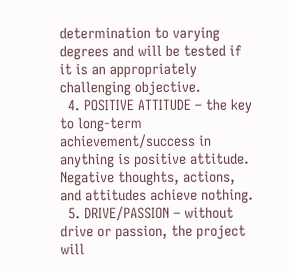determination to varying degrees and will be tested if it is an appropriately challenging objective.
  4. POSITIVE ATTITUDE – the key to long-term achievement/success in anything is positive attitude.  Negative thoughts, actions, and attitudes achieve nothing.
  5. DRIVE/PASSION – without drive or passion, the project will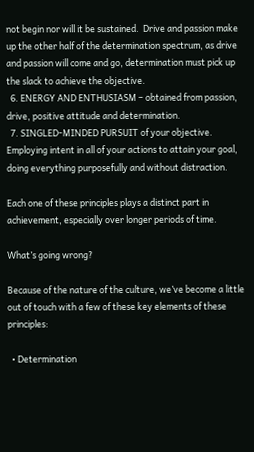not begin nor will it be sustained.  Drive and passion make up the other half of the determination spectrum, as drive and passion will come and go, determination must pick up the slack to achieve the objective.
  6. ENERGY AND ENTHUSIASM – obtained from passion, drive, positive attitude and determination.
  7. SINGLED-MINDED PURSUIT of your objective.  Employing intent in all of your actions to attain your goal, doing everything purposefully and without distraction.

Each one of these principles plays a distinct part in achievement, especially over longer periods of time.

What’s going wrong?

Because of the nature of the culture, we’ve become a little out of touch with a few of these key elements of these principles:

  • Determination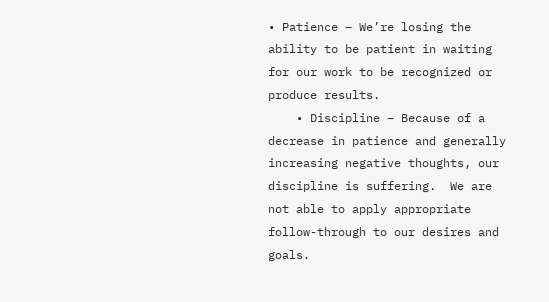• Patience – We’re losing the ability to be patient in waiting for our work to be recognized or produce results.
    • Discipline – Because of a decrease in patience and generally increasing negative thoughts, our discipline is suffering.  We are not able to apply appropriate follow-through to our desires and goals.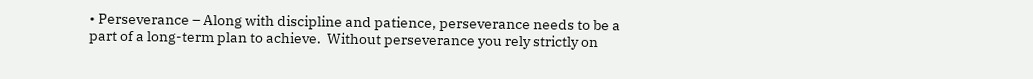• Perseverance – Along with discipline and patience, perseverance needs to be a part of a long-term plan to achieve.  Without perseverance you rely strictly on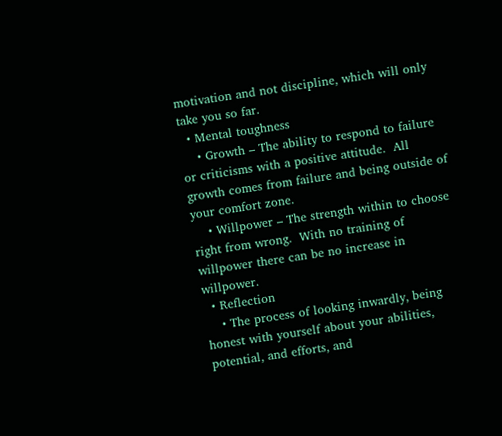motivation and not discipline, which will only take you so far.
  • Mental toughness
    • Growth – The ability to respond to failure or criticisms with a positive attitude.  All growth comes from failure and being outside of your comfort zone.
    • Willpower – The strength within to choose right from wrong.  With no training of willpower there can be no increase in willpower.
  • Reflection
    • The process of looking inwardly, being honest with yourself about your abilities, potential, and efforts, and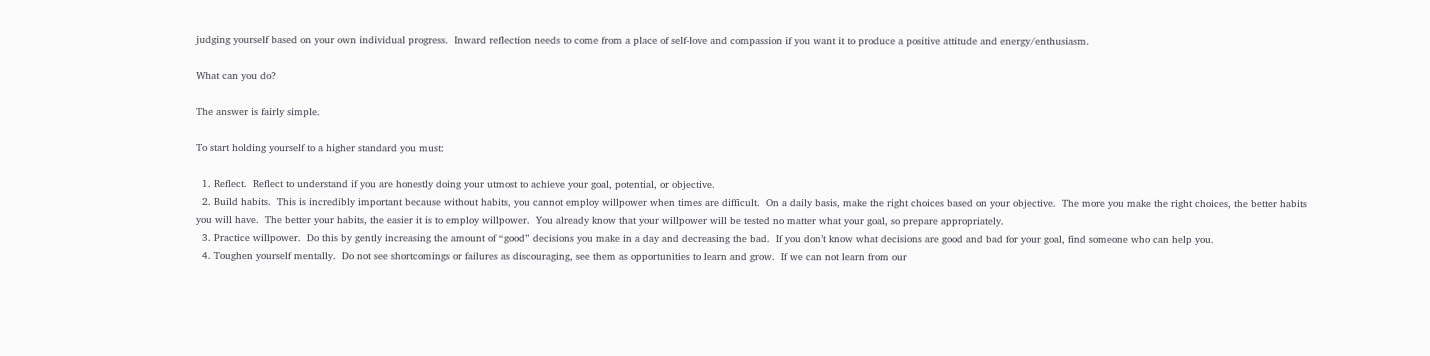judging yourself based on your own individual progress.  Inward reflection needs to come from a place of self-love and compassion if you want it to produce a positive attitude and energy/enthusiasm.

What can you do?

The answer is fairly simple.

To start holding yourself to a higher standard you must:

  1. Reflect.  Reflect to understand if you are honestly doing your utmost to achieve your goal, potential, or objective.
  2. Build habits.  This is incredibly important because without habits, you cannot employ willpower when times are difficult.  On a daily basis, make the right choices based on your objective.  The more you make the right choices, the better habits you will have.  The better your habits, the easier it is to employ willpower.  You already know that your willpower will be tested no matter what your goal, so prepare appropriately.
  3. Practice willpower.  Do this by gently increasing the amount of “good” decisions you make in a day and decreasing the bad.  If you don’t know what decisions are good and bad for your goal, find someone who can help you.
  4. Toughen yourself mentally.  Do not see shortcomings or failures as discouraging, see them as opportunities to learn and grow.  If we can not learn from our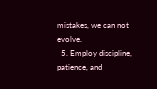mistakes, we can not evolve.
  5. Employ discipline, patience, and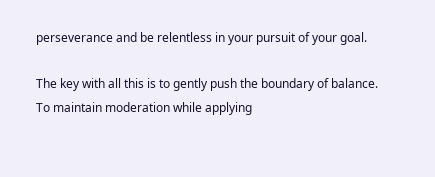perseverance and be relentless in your pursuit of your goal.

The key with all this is to gently push the boundary of balance.  To maintain moderation while applying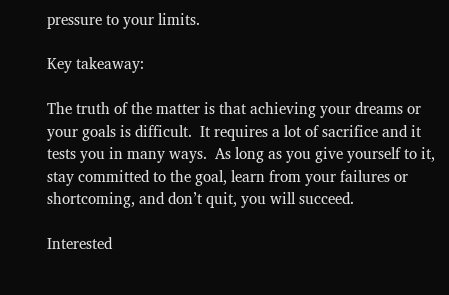pressure to your limits.

Key takeaway:

The truth of the matter is that achieving your dreams or your goals is difficult.  It requires a lot of sacrifice and it tests you in many ways.  As long as you give yourself to it, stay committed to the goal, learn from your failures or shortcoming, and don’t quit, you will succeed.

Interested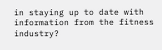in staying up to date with information from the fitness industry?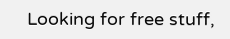Looking for free stuff,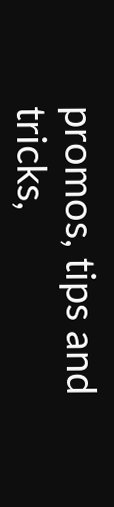promos, tips and tricks,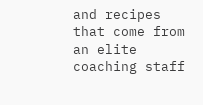and recipes that come from an elite coaching staff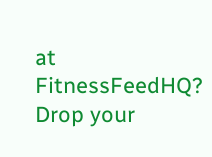at FitnessFeedHQ?  Drop your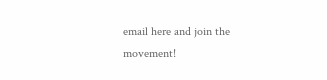email here and join the movement!